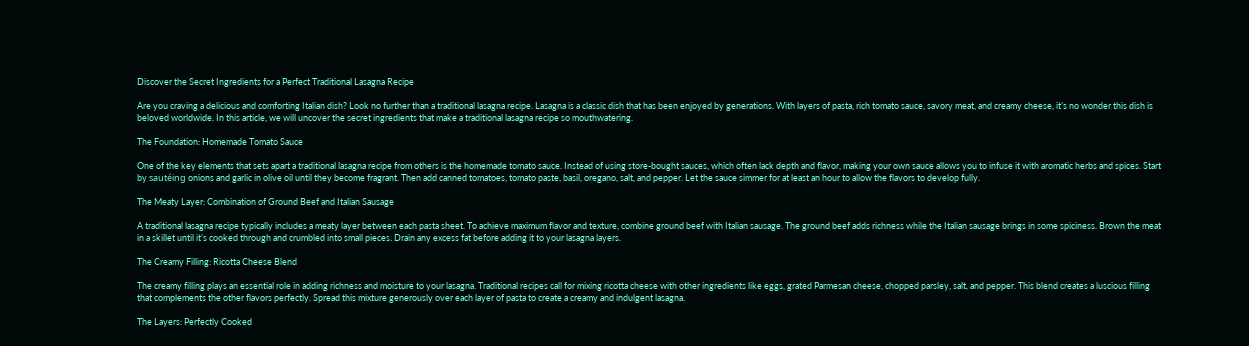Discover the Secret Ingredients for a Perfect Traditional Lasagna Recipe

Are you craving a delicious and comforting Italian dish? Look no further than a traditional lasagna recipe. Lasagna is a classic dish that has been enjoyed by generations. With layers of pasta, rich tomato sauce, savory meat, and creamy cheese, it’s no wonder this dish is beloved worldwide. In this article, we will uncover the secret ingredients that make a traditional lasagna recipe so mouthwatering.

The Foundation: Homemade Tomato Sauce

One of the key elements that sets apart a traditional lasagna recipe from others is the homemade tomato sauce. Instead of using store-bought sauces, which often lack depth and flavor, making your own sauce allows you to infuse it with aromatic herbs and spices. Start by sautéing onions and garlic in olive oil until they become fragrant. Then add canned tomatoes, tomato paste, basil, oregano, salt, and pepper. Let the sauce simmer for at least an hour to allow the flavors to develop fully.

The Meaty Layer: Combination of Ground Beef and Italian Sausage

A traditional lasagna recipe typically includes a meaty layer between each pasta sheet. To achieve maximum flavor and texture, combine ground beef with Italian sausage. The ground beef adds richness while the Italian sausage brings in some spiciness. Brown the meat in a skillet until it’s cooked through and crumbled into small pieces. Drain any excess fat before adding it to your lasagna layers.

The Creamy Filling: Ricotta Cheese Blend

The creamy filling plays an essential role in adding richness and moisture to your lasagna. Traditional recipes call for mixing ricotta cheese with other ingredients like eggs, grated Parmesan cheese, chopped parsley, salt, and pepper. This blend creates a luscious filling that complements the other flavors perfectly. Spread this mixture generously over each layer of pasta to create a creamy and indulgent lasagna.

The Layers: Perfectly Cooked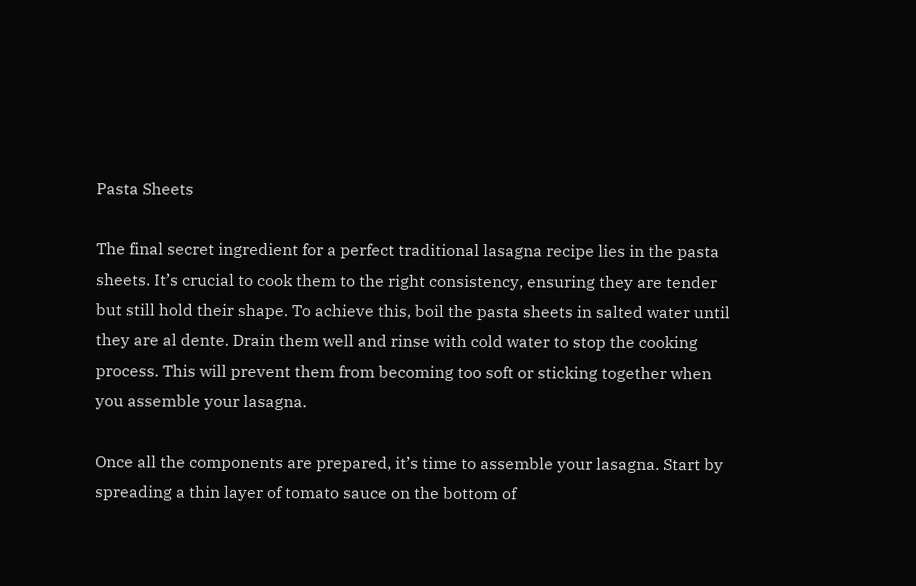Pasta Sheets

The final secret ingredient for a perfect traditional lasagna recipe lies in the pasta sheets. It’s crucial to cook them to the right consistency, ensuring they are tender but still hold their shape. To achieve this, boil the pasta sheets in salted water until they are al dente. Drain them well and rinse with cold water to stop the cooking process. This will prevent them from becoming too soft or sticking together when you assemble your lasagna.

Once all the components are prepared, it’s time to assemble your lasagna. Start by spreading a thin layer of tomato sauce on the bottom of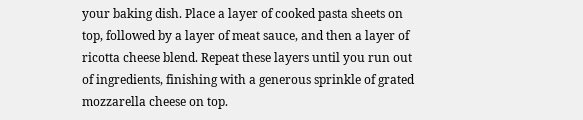your baking dish. Place a layer of cooked pasta sheets on top, followed by a layer of meat sauce, and then a layer of ricotta cheese blend. Repeat these layers until you run out of ingredients, finishing with a generous sprinkle of grated mozzarella cheese on top.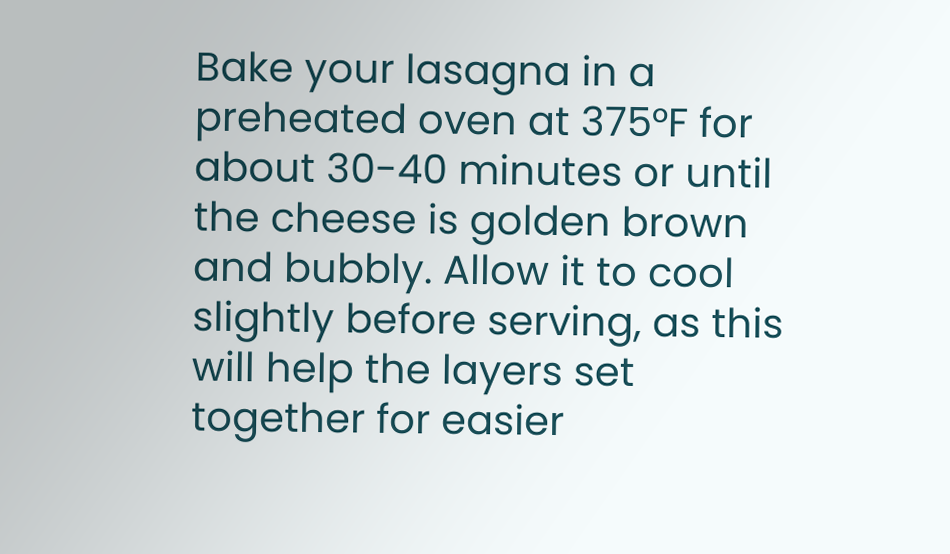Bake your lasagna in a preheated oven at 375°F for about 30-40 minutes or until the cheese is golden brown and bubbly. Allow it to cool slightly before serving, as this will help the layers set together for easier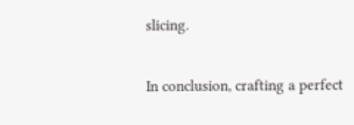slicing.

In conclusion, crafting a perfect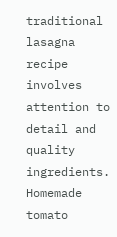traditional lasagna recipe involves attention to detail and quality ingredients. Homemade tomato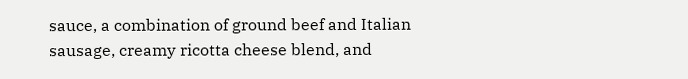sauce, a combination of ground beef and Italian sausage, creamy ricotta cheese blend, and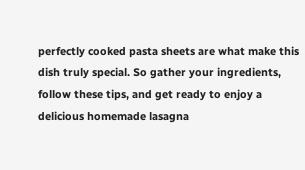perfectly cooked pasta sheets are what make this dish truly special. So gather your ingredients, follow these tips, and get ready to enjoy a delicious homemade lasagna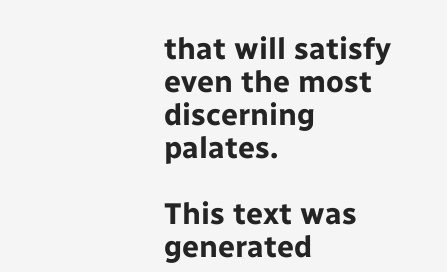that will satisfy even the most discerning palates.

This text was generated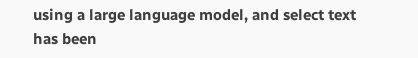using a large language model, and select text has been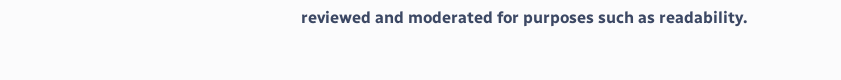reviewed and moderated for purposes such as readability.